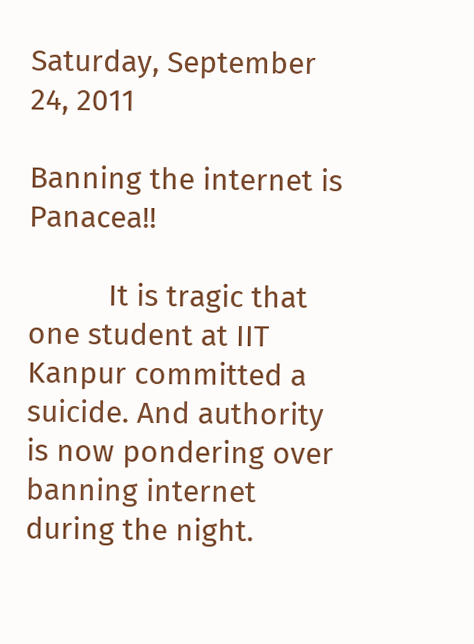Saturday, September 24, 2011

Banning the internet is Panacea!!

          It is tragic that one student at IIT Kanpur committed a suicide. And authority is now pondering over banning internet during the night.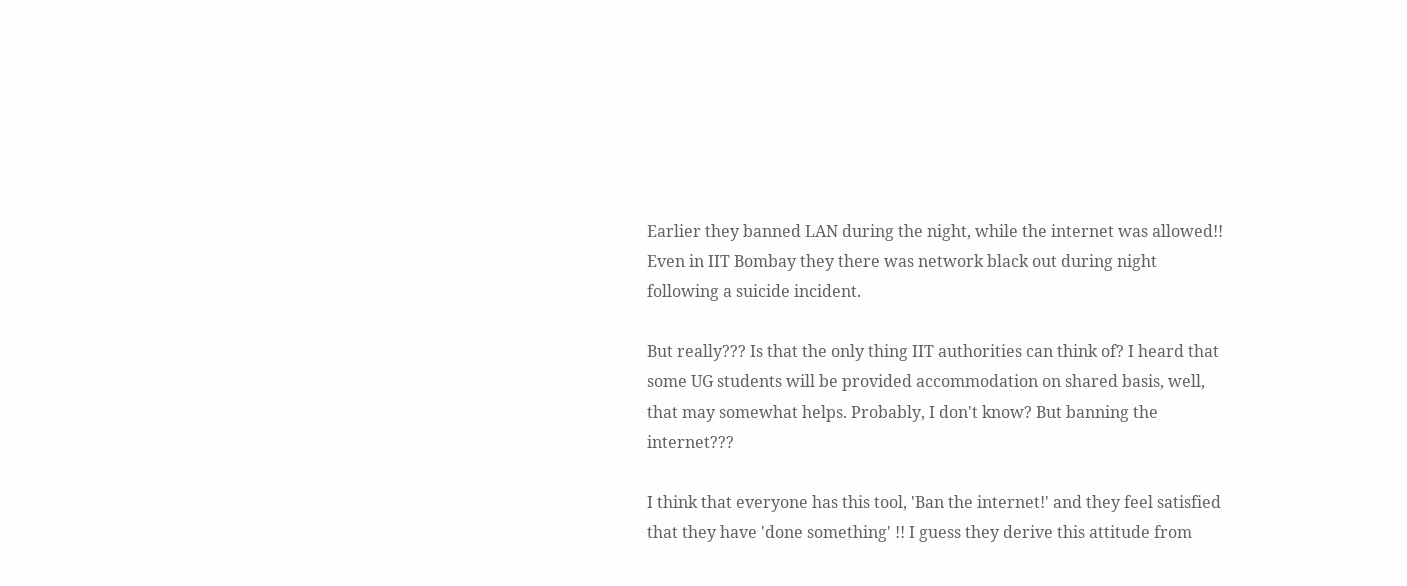Earlier they banned LAN during the night, while the internet was allowed!! Even in IIT Bombay they there was network black out during night following a suicide incident.

But really??? Is that the only thing IIT authorities can think of? I heard that some UG students will be provided accommodation on shared basis, well, that may somewhat helps. Probably, I don't know? But banning the internet???

I think that everyone has this tool, 'Ban the internet!' and they feel satisfied that they have 'done something' !! I guess they derive this attitude from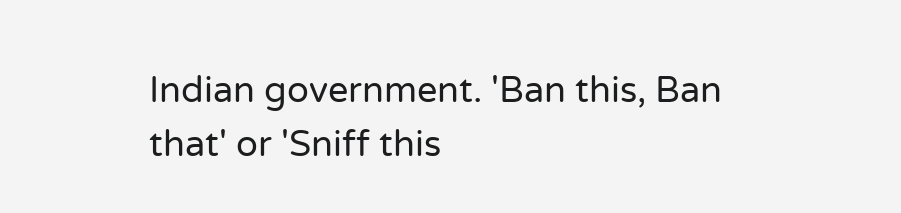Indian government. 'Ban this, Ban that' or 'Sniff this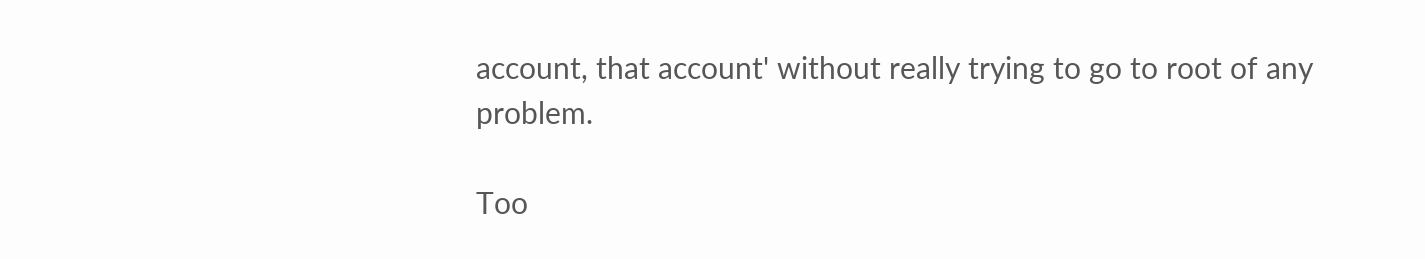account, that account' without really trying to go to root of any problem.

Too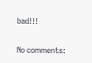bad!!!

No comments: